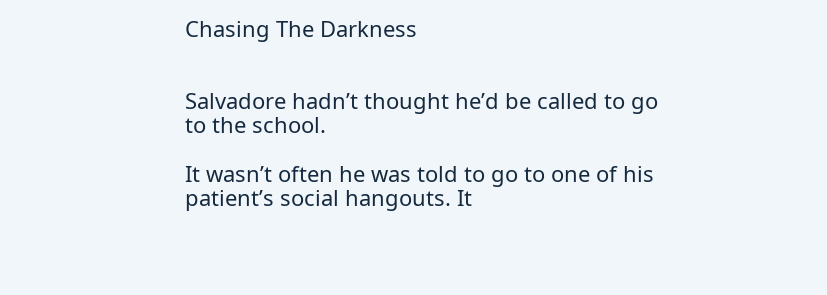Chasing The Darkness


Salvadore hadn’t thought he’d be called to go to the school.

It wasn’t often he was told to go to one of his patient’s social hangouts. It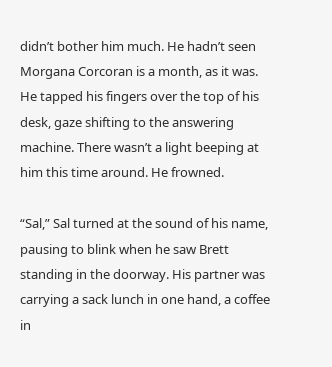didn’t bother him much. He hadn’t seen Morgana Corcoran is a month, as it was. He tapped his fingers over the top of his desk, gaze shifting to the answering machine. There wasn’t a light beeping at him this time around. He frowned.

“Sal,” Sal turned at the sound of his name, pausing to blink when he saw Brett standing in the doorway. His partner was carrying a sack lunch in one hand, a coffee in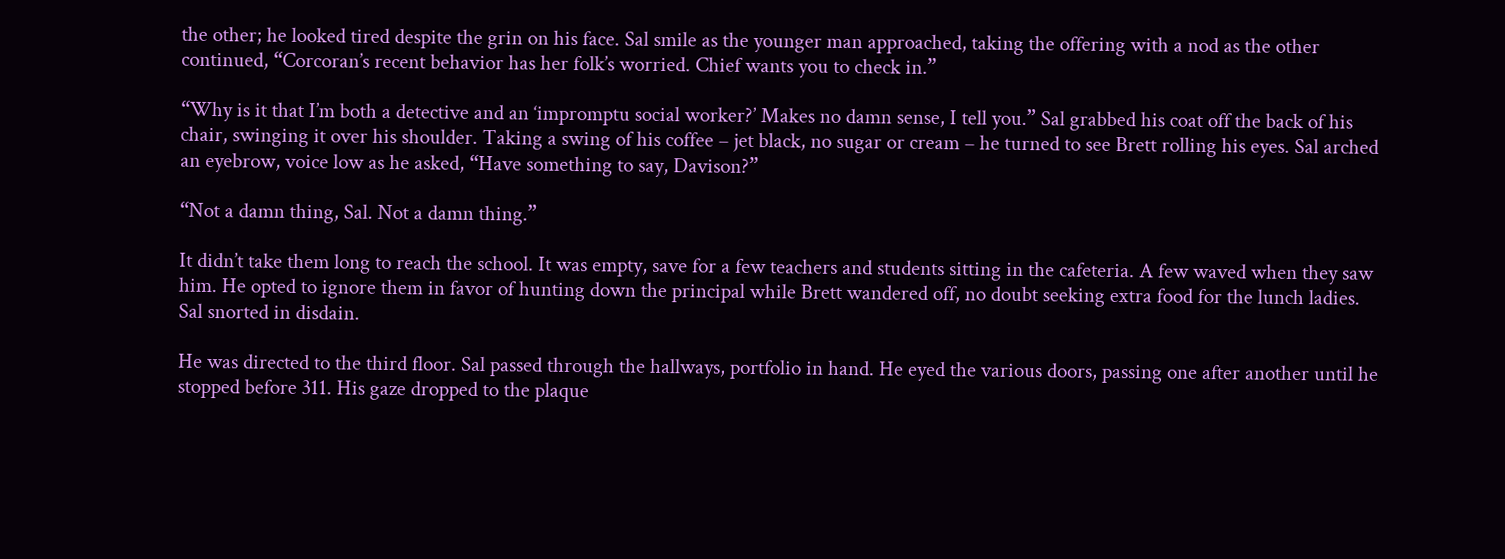the other; he looked tired despite the grin on his face. Sal smile as the younger man approached, taking the offering with a nod as the other continued, “Corcoran’s recent behavior has her folk’s worried. Chief wants you to check in.”

“Why is it that I’m both a detective and an ‘impromptu social worker?’ Makes no damn sense, I tell you.” Sal grabbed his coat off the back of his chair, swinging it over his shoulder. Taking a swing of his coffee – jet black, no sugar or cream – he turned to see Brett rolling his eyes. Sal arched an eyebrow, voice low as he asked, “Have something to say, Davison?”

“Not a damn thing, Sal. Not a damn thing.”

It didn’t take them long to reach the school. It was empty, save for a few teachers and students sitting in the cafeteria. A few waved when they saw him. He opted to ignore them in favor of hunting down the principal while Brett wandered off, no doubt seeking extra food for the lunch ladies. Sal snorted in disdain.

He was directed to the third floor. Sal passed through the hallways, portfolio in hand. He eyed the various doors, passing one after another until he stopped before 311. His gaze dropped to the plaque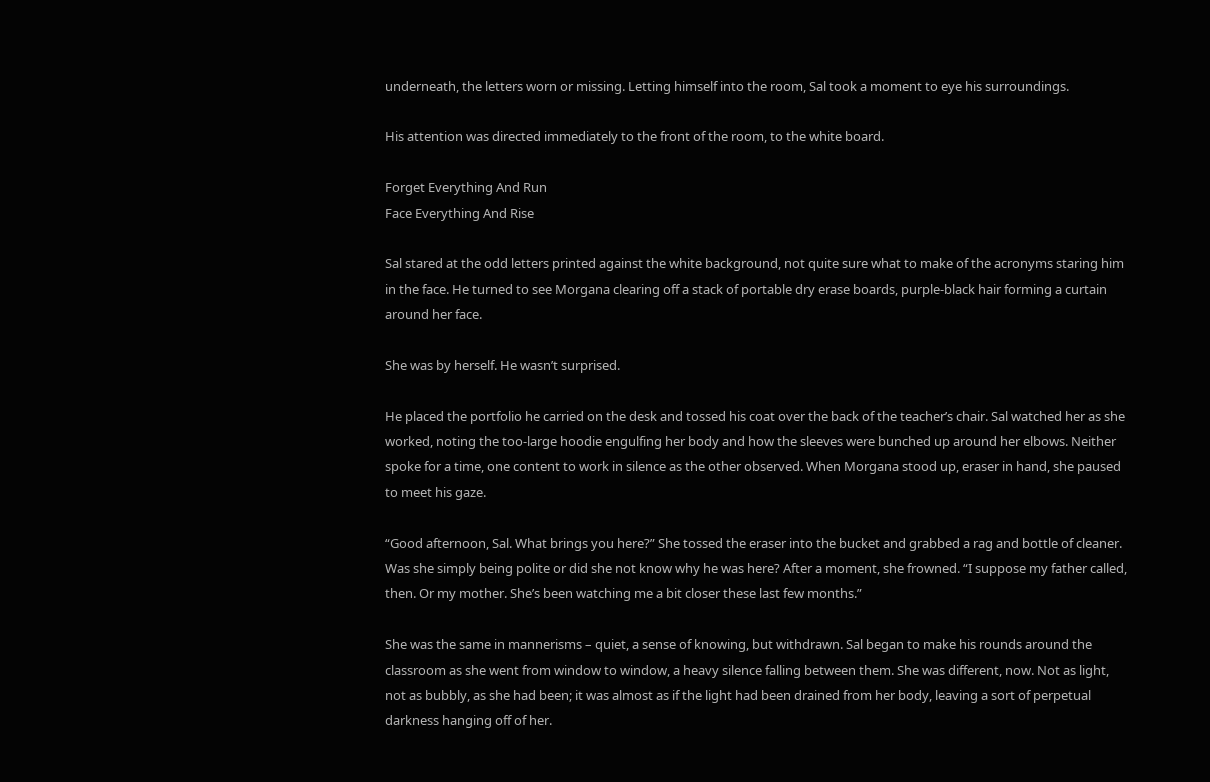underneath, the letters worn or missing. Letting himself into the room, Sal took a moment to eye his surroundings.

His attention was directed immediately to the front of the room, to the white board.

Forget Everything And Run
Face Everything And Rise

Sal stared at the odd letters printed against the white background, not quite sure what to make of the acronyms staring him in the face. He turned to see Morgana clearing off a stack of portable dry erase boards, purple-black hair forming a curtain around her face.

She was by herself. He wasn’t surprised.

He placed the portfolio he carried on the desk and tossed his coat over the back of the teacher’s chair. Sal watched her as she worked, noting the too-large hoodie engulfing her body and how the sleeves were bunched up around her elbows. Neither spoke for a time, one content to work in silence as the other observed. When Morgana stood up, eraser in hand, she paused to meet his gaze.

“Good afternoon, Sal. What brings you here?” She tossed the eraser into the bucket and grabbed a rag and bottle of cleaner. Was she simply being polite or did she not know why he was here? After a moment, she frowned. “I suppose my father called, then. Or my mother. She’s been watching me a bit closer these last few months.”

She was the same in mannerisms – quiet, a sense of knowing, but withdrawn. Sal began to make his rounds around the classroom as she went from window to window, a heavy silence falling between them. She was different, now. Not as light, not as bubbly, as she had been; it was almost as if the light had been drained from her body, leaving a sort of perpetual darkness hanging off of her.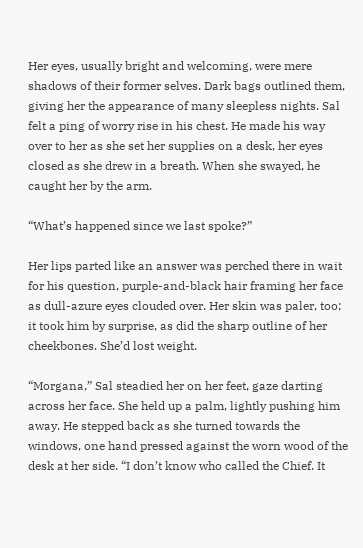Her eyes, usually bright and welcoming, were mere shadows of their former selves. Dark bags outlined them, giving her the appearance of many sleepless nights. Sal felt a ping of worry rise in his chest. He made his way over to her as she set her supplies on a desk, her eyes closed as she drew in a breath. When she swayed, he caught her by the arm.

“What’s happened since we last spoke?”

Her lips parted like an answer was perched there in wait for his question, purple-and-black hair framing her face as dull-azure eyes clouded over. Her skin was paler, too; it took him by surprise, as did the sharp outline of her cheekbones. She’d lost weight.

“Morgana,” Sal steadied her on her feet, gaze darting across her face. She held up a palm, lightly pushing him away. He stepped back as she turned towards the windows, one hand pressed against the worn wood of the desk at her side. “I don’t know who called the Chief. It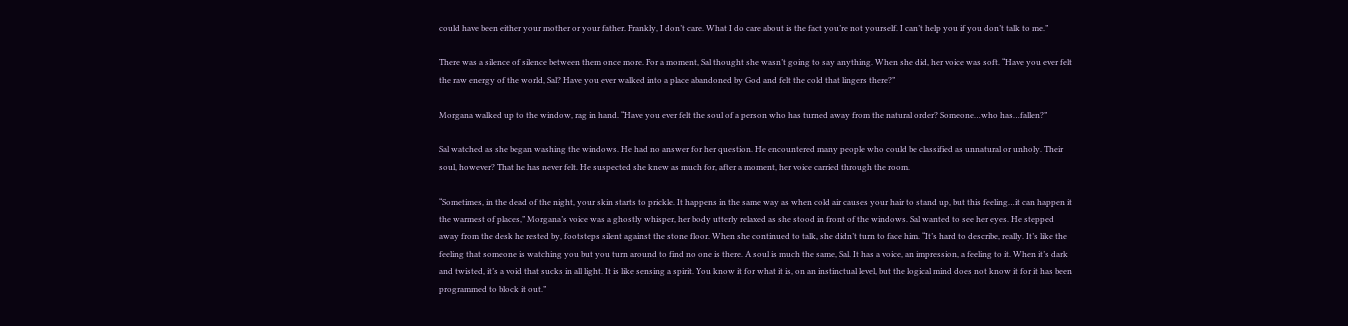could have been either your mother or your father. Frankly, I don’t care. What I do care about is the fact you’re not yourself. I can’t help you if you don’t talk to me.”

There was a silence of silence between them once more. For a moment, Sal thought she wasn’t going to say anything. When she did, her voice was soft. “Have you ever felt the raw energy of the world, Sal? Have you ever walked into a place abandoned by God and felt the cold that lingers there?”

Morgana walked up to the window, rag in hand. “Have you ever felt the soul of a person who has turned away from the natural order? Someone…who has…fallen?”

Sal watched as she began washing the windows. He had no answer for her question. He encountered many people who could be classified as unnatural or unholy. Their soul, however? That he has never felt. He suspected she knew as much for, after a moment, her voice carried through the room.

“Sometimes, in the dead of the night, your skin starts to prickle. It happens in the same way as when cold air causes your hair to stand up, but this feeling…it can happen it the warmest of places,” Morgana’s voice was a ghostly whisper, her body utterly relaxed as she stood in front of the windows. Sal wanted to see her eyes. He stepped away from the desk he rested by, footsteps silent against the stone floor. When she continued to talk, she didn’t turn to face him. “It’s hard to describe, really. It’s like the feeling that someone is watching you but you turn around to find no one is there. A soul is much the same, Sal. It has a voice, an impression, a feeling to it. When it’s dark and twisted, it’s a void that sucks in all light. It is like sensing a spirit. You know it for what it is, on an instinctual level, but the logical mind does not know it for it has been programmed to block it out.”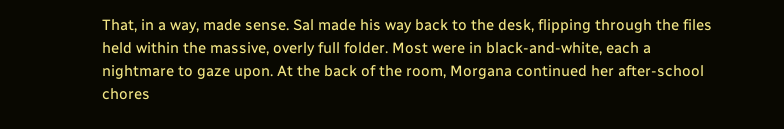That, in a way, made sense. Sal made his way back to the desk, flipping through the files held within the massive, overly full folder. Most were in black-and-white, each a nightmare to gaze upon. At the back of the room, Morgana continued her after-school chores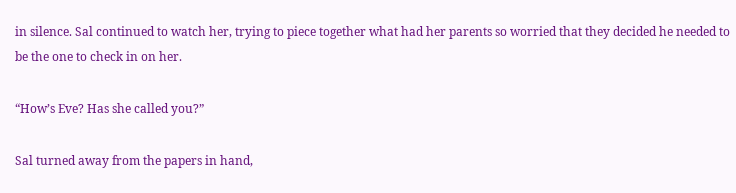in silence. Sal continued to watch her, trying to piece together what had her parents so worried that they decided he needed to be the one to check in on her.

“How’s Eve? Has she called you?”

Sal turned away from the papers in hand,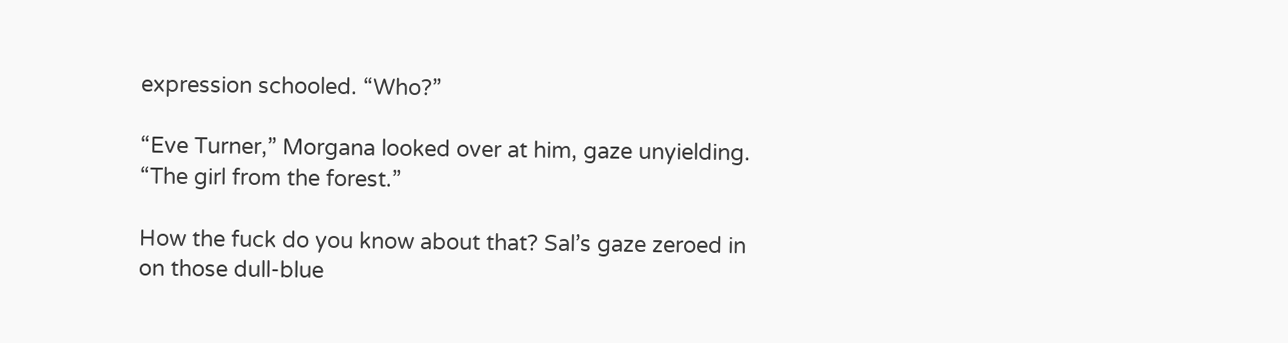expression schooled. “Who?”

“Eve Turner,” Morgana looked over at him, gaze unyielding. “The girl from the forest.”

How the fuck do you know about that? Sal’s gaze zeroed in on those dull-blue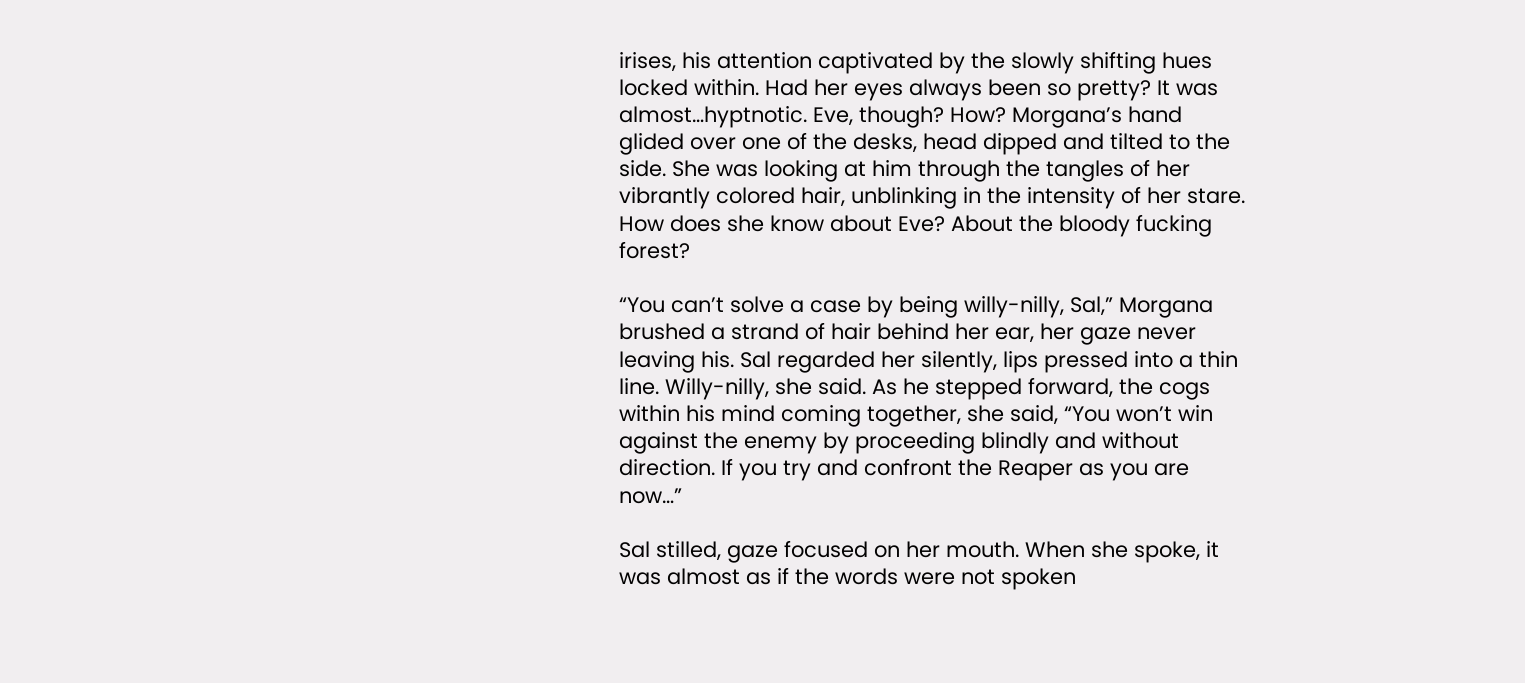irises, his attention captivated by the slowly shifting hues locked within. Had her eyes always been so pretty? It was almost…hyptnotic. Eve, though? How? Morgana’s hand glided over one of the desks, head dipped and tilted to the side. She was looking at him through the tangles of her vibrantly colored hair, unblinking in the intensity of her stare. How does she know about Eve? About the bloody fucking forest?

“You can’t solve a case by being willy-nilly, Sal,” Morgana brushed a strand of hair behind her ear, her gaze never leaving his. Sal regarded her silently, lips pressed into a thin line. Willy-nilly, she said. As he stepped forward, the cogs within his mind coming together, she said, “You won’t win against the enemy by proceeding blindly and without direction. If you try and confront the Reaper as you are now…”

Sal stilled, gaze focused on her mouth. When she spoke, it was almost as if the words were not spoken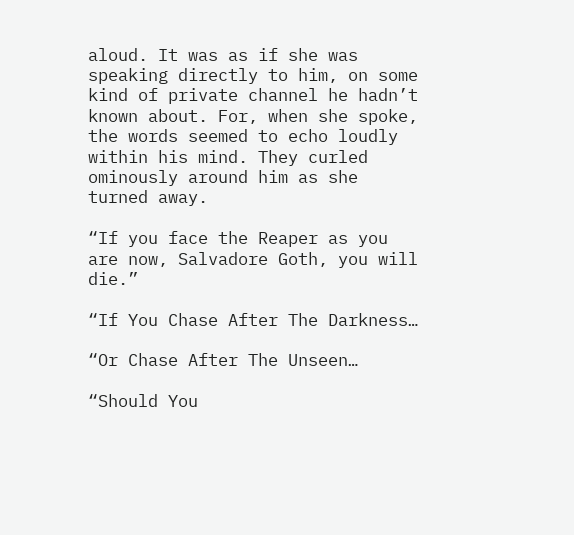aloud. It was as if she was speaking directly to him, on some kind of private channel he hadn’t known about. For, when she spoke, the words seemed to echo loudly within his mind. They curled ominously around him as she turned away.

“If you face the Reaper as you are now, Salvadore Goth, you will die.”

“If You Chase After The Darkness…

“Or Chase After The Unseen…

“Should You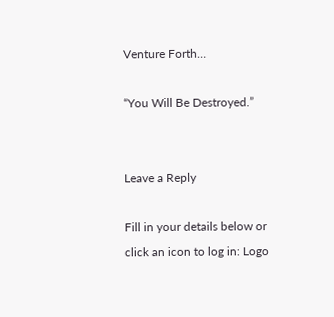Venture Forth…

“You Will Be Destroyed.”


Leave a Reply

Fill in your details below or click an icon to log in: Logo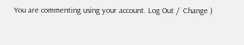You are commenting using your account. Log Out /  Change )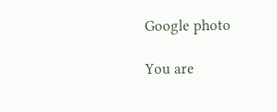Google photo

You are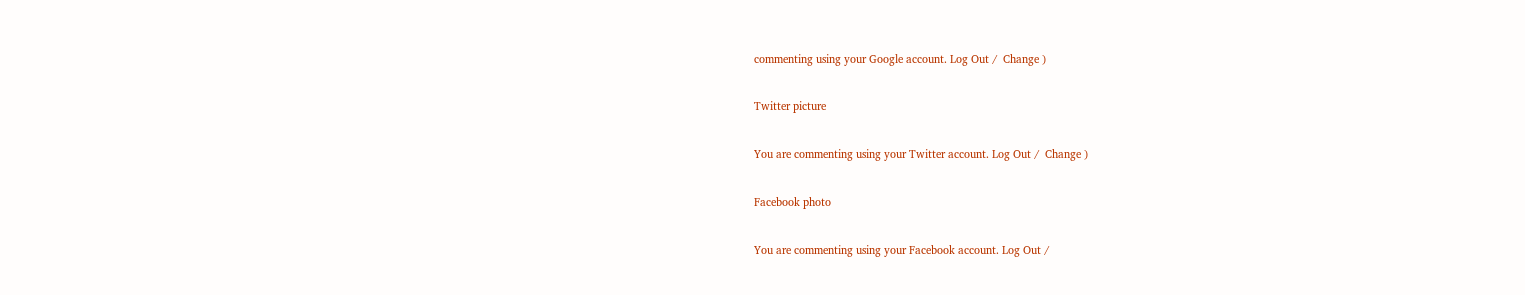commenting using your Google account. Log Out /  Change )

Twitter picture

You are commenting using your Twitter account. Log Out /  Change )

Facebook photo

You are commenting using your Facebook account. Log Out /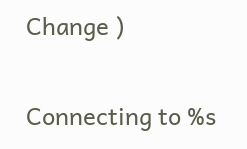Change )

Connecting to %s